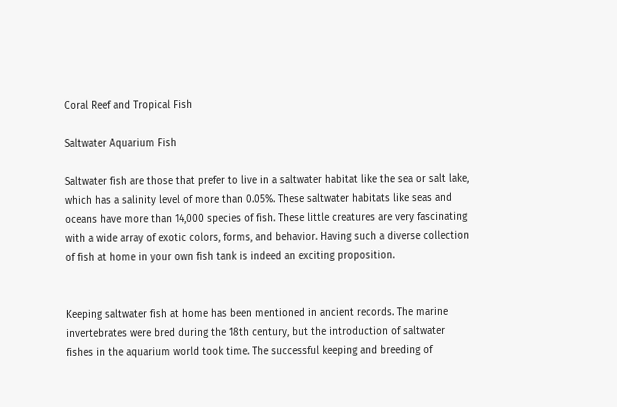Coral Reef and Tropical Fish

Saltwater Aquarium Fish

Saltwater fish are those that prefer to live in a saltwater habitat like the sea or salt lake, which has a salinity level of more than 0.05%. These saltwater habitats like seas and oceans have more than 14,000 species of fish. These little creatures are very fascinating with a wide array of exotic colors, forms, and behavior. Having such a diverse collection of fish at home in your own fish tank is indeed an exciting proposition.


Keeping saltwater fish at home has been mentioned in ancient records. The marine invertebrates were bred during the 18th century, but the introduction of saltwater fishes in the aquarium world took time. The successful keeping and breeding of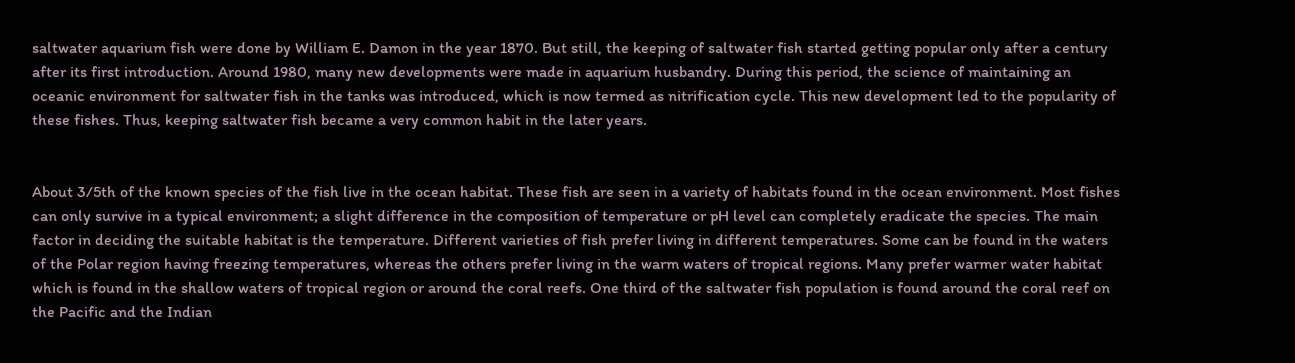saltwater aquarium fish were done by William E. Damon in the year 1870. But still, the keeping of saltwater fish started getting popular only after a century after its first introduction. Around 1980, many new developments were made in aquarium husbandry. During this period, the science of maintaining an oceanic environment for saltwater fish in the tanks was introduced, which is now termed as nitrification cycle. This new development led to the popularity of these fishes. Thus, keeping saltwater fish became a very common habit in the later years.


About 3/5th of the known species of the fish live in the ocean habitat. These fish are seen in a variety of habitats found in the ocean environment. Most fishes can only survive in a typical environment; a slight difference in the composition of temperature or pH level can completely eradicate the species. The main factor in deciding the suitable habitat is the temperature. Different varieties of fish prefer living in different temperatures. Some can be found in the waters of the Polar region having freezing temperatures, whereas the others prefer living in the warm waters of tropical regions. Many prefer warmer water habitat which is found in the shallow waters of tropical region or around the coral reefs. One third of the saltwater fish population is found around the coral reef on the Pacific and the Indian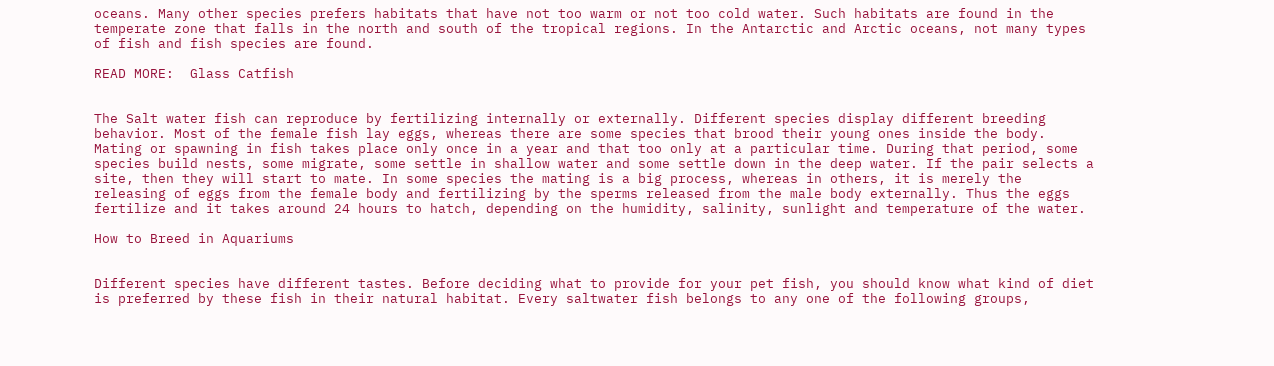oceans. Many other species prefers habitats that have not too warm or not too cold water. Such habitats are found in the temperate zone that falls in the north and south of the tropical regions. In the Antarctic and Arctic oceans, not many types of fish and fish species are found.

READ MORE:  Glass Catfish


The Salt water fish can reproduce by fertilizing internally or externally. Different species display different breeding behavior. Most of the female fish lay eggs, whereas there are some species that brood their young ones inside the body. Mating or spawning in fish takes place only once in a year and that too only at a particular time. During that period, some species build nests, some migrate, some settle in shallow water and some settle down in the deep water. If the pair selects a site, then they will start to mate. In some species the mating is a big process, whereas in others, it is merely the releasing of eggs from the female body and fertilizing by the sperms released from the male body externally. Thus the eggs fertilize and it takes around 24 hours to hatch, depending on the humidity, salinity, sunlight and temperature of the water.

How to Breed in Aquariums


Different species have different tastes. Before deciding what to provide for your pet fish, you should know what kind of diet is preferred by these fish in their natural habitat. Every saltwater fish belongs to any one of the following groups,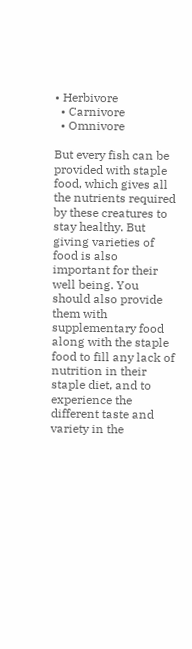• Herbivore
  • Carnivore
  • Omnivore

But every fish can be provided with staple food, which gives all the nutrients required by these creatures to stay healthy. But giving varieties of food is also important for their well being. You should also provide them with supplementary food along with the staple food to fill any lack of nutrition in their staple diet, and to experience the different taste and variety in the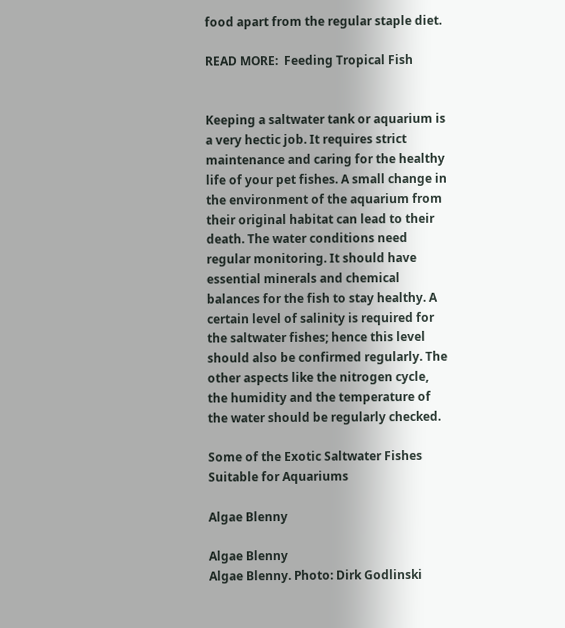food apart from the regular staple diet.

READ MORE:  Feeding Tropical Fish


Keeping a saltwater tank or aquarium is a very hectic job. It requires strict maintenance and caring for the healthy life of your pet fishes. A small change in the environment of the aquarium from their original habitat can lead to their death. The water conditions need regular monitoring. It should have essential minerals and chemical balances for the fish to stay healthy. A certain level of salinity is required for the saltwater fishes; hence this level should also be confirmed regularly. The other aspects like the nitrogen cycle, the humidity and the temperature of the water should be regularly checked.

Some of the Exotic Saltwater Fishes Suitable for Aquariums

Algae Blenny

Algae Blenny
Algae Blenny. Photo: Dirk Godlinski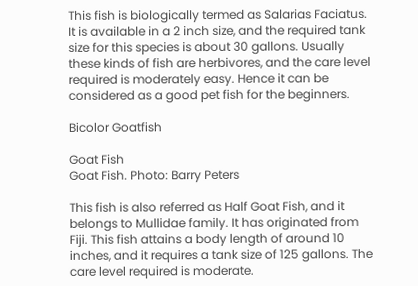This fish is biologically termed as Salarias Faciatus. It is available in a 2 inch size, and the required tank size for this species is about 30 gallons. Usually these kinds of fish are herbivores, and the care level required is moderately easy. Hence it can be considered as a good pet fish for the beginners.

Bicolor Goatfish

Goat Fish
Goat Fish. Photo: Barry Peters

This fish is also referred as Half Goat Fish, and it belongs to Mullidae family. It has originated from Fiji. This fish attains a body length of around 10 inches, and it requires a tank size of 125 gallons. The care level required is moderate.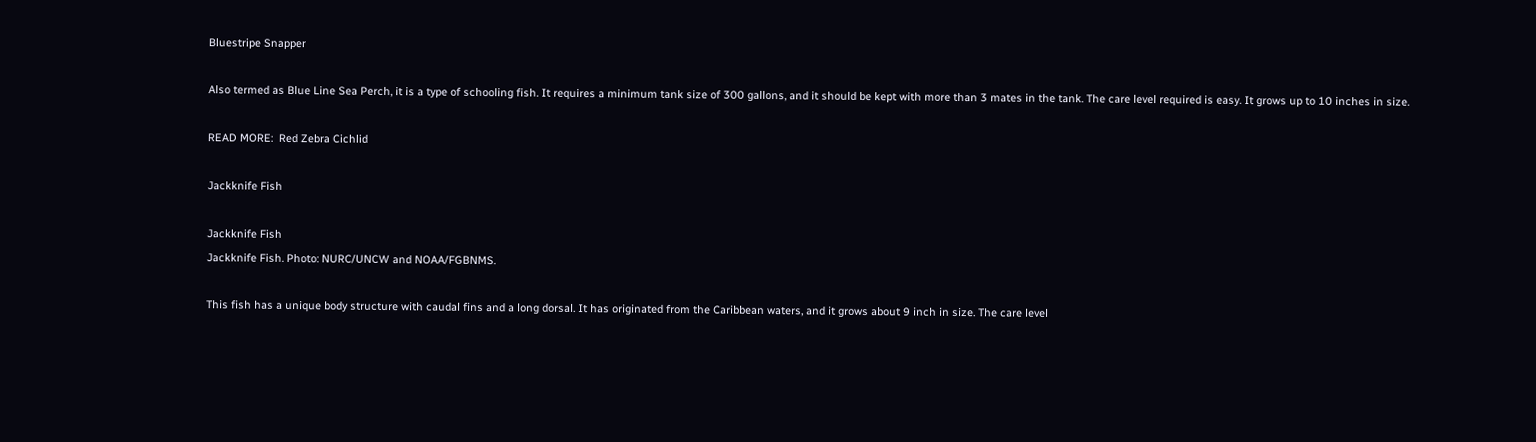Bluestripe Snapper

Also termed as Blue Line Sea Perch, it is a type of schooling fish. It requires a minimum tank size of 300 gallons, and it should be kept with more than 3 mates in the tank. The care level required is easy. It grows up to 10 inches in size.

READ MORE:  Red Zebra Cichlid

Jackknife Fish

Jackknife Fish
Jackknife Fish. Photo: NURC/UNCW and NOAA/FGBNMS.

This fish has a unique body structure with caudal fins and a long dorsal. It has originated from the Caribbean waters, and it grows about 9 inch in size. The care level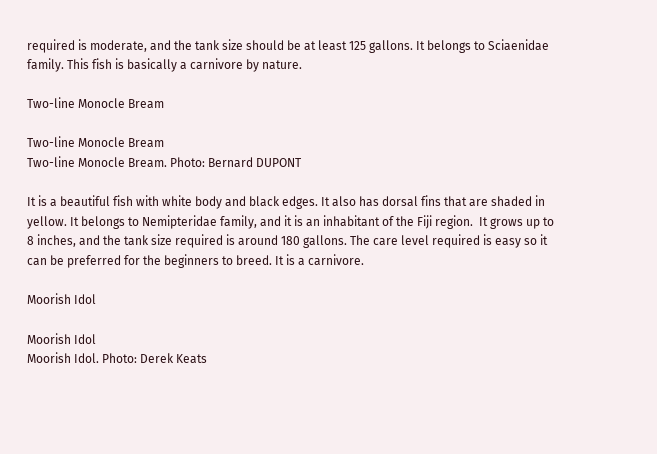required is moderate, and the tank size should be at least 125 gallons. It belongs to Sciaenidae family. This fish is basically a carnivore by nature.

Two-line Monocle Bream

Two-line Monocle Bream
Two-line Monocle Bream. Photo: Bernard DUPONT

It is a beautiful fish with white body and black edges. It also has dorsal fins that are shaded in yellow. It belongs to Nemipteridae family, and it is an inhabitant of the Fiji region.  It grows up to 8 inches, and the tank size required is around 180 gallons. The care level required is easy so it can be preferred for the beginners to breed. It is a carnivore.

Moorish Idol

Moorish Idol
Moorish Idol. Photo: Derek Keats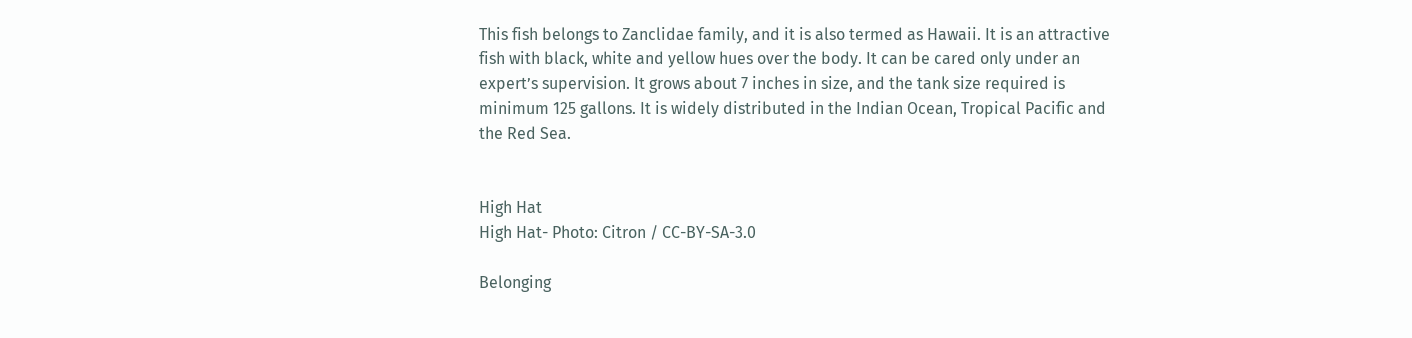This fish belongs to Zanclidae family, and it is also termed as Hawaii. It is an attractive fish with black, white and yellow hues over the body. It can be cared only under an expert’s supervision. It grows about 7 inches in size, and the tank size required is minimum 125 gallons. It is widely distributed in the Indian Ocean, Tropical Pacific and the Red Sea.


High Hat
High Hat- Photo: Citron / CC-BY-SA-3.0

Belonging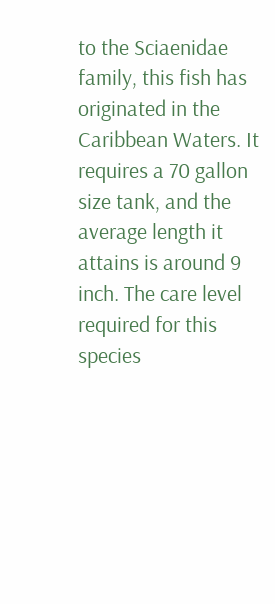to the Sciaenidae family, this fish has originated in the Caribbean Waters. It requires a 70 gallon size tank, and the average length it attains is around 9 inch. The care level required for this species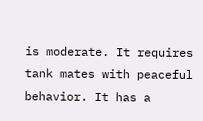is moderate. It requires tank mates with peaceful behavior. It has a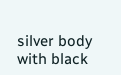silver body with black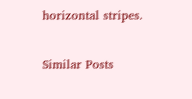horizontal stripes.

Similar Posts